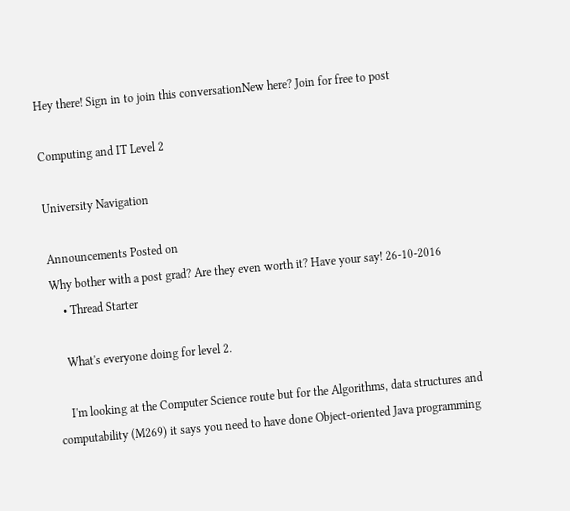Hey there! Sign in to join this conversationNew here? Join for free to post

Computing and IT Level 2

University Navigation

Announcements Posted on
Why bother with a post grad? Are they even worth it? Have your say! 26-10-2016
    • Thread Starter

    What's everyone doing for level 2.

    I'm looking at the Computer Science route but for the Algorithms, data structures and computability (M269) it says you need to have done Object-oriented Java programming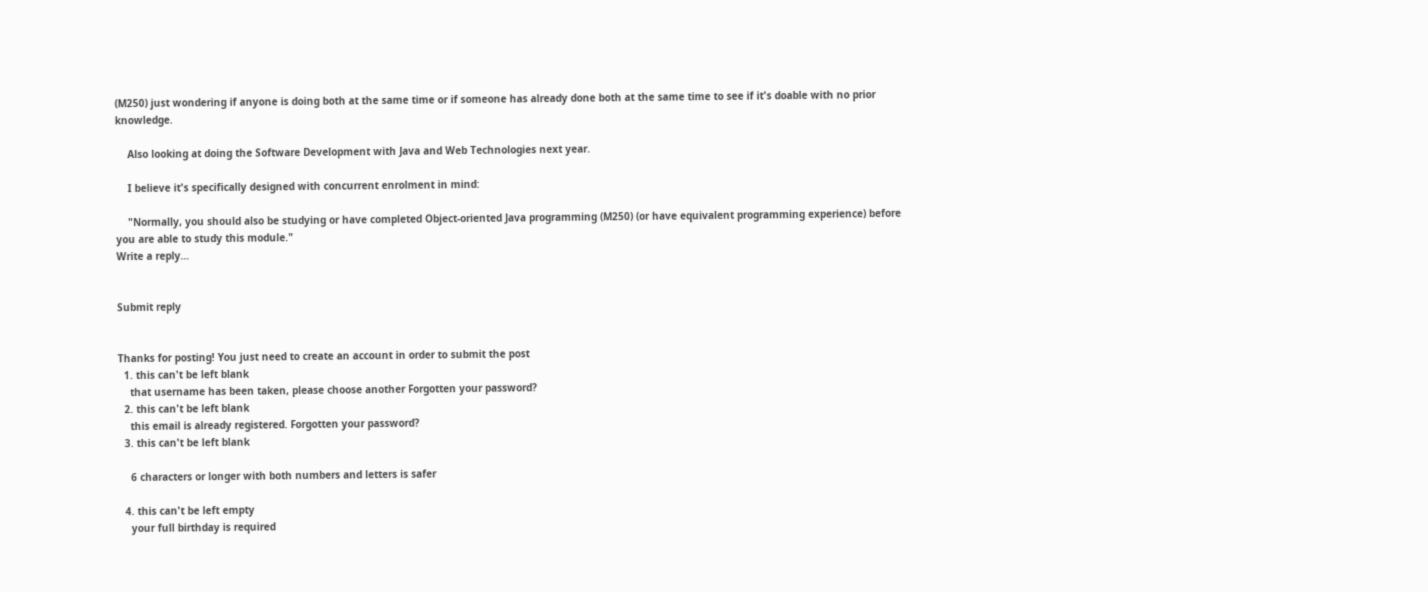(M250) just wondering if anyone is doing both at the same time or if someone has already done both at the same time to see if it's doable with no prior knowledge.

    Also looking at doing the Software Development with Java and Web Technologies next year.

    I believe it's specifically designed with concurrent enrolment in mind:

    "Normally, you should also be studying or have completed Object-oriented Java programming (M250) (or have equivalent programming experience) before you are able to study this module."
Write a reply…


Submit reply


Thanks for posting! You just need to create an account in order to submit the post
  1. this can't be left blank
    that username has been taken, please choose another Forgotten your password?
  2. this can't be left blank
    this email is already registered. Forgotten your password?
  3. this can't be left blank

    6 characters or longer with both numbers and letters is safer

  4. this can't be left empty
    your full birthday is required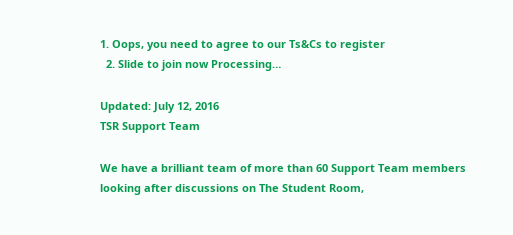1. Oops, you need to agree to our Ts&Cs to register
  2. Slide to join now Processing…

Updated: July 12, 2016
TSR Support Team

We have a brilliant team of more than 60 Support Team members looking after discussions on The Student Room,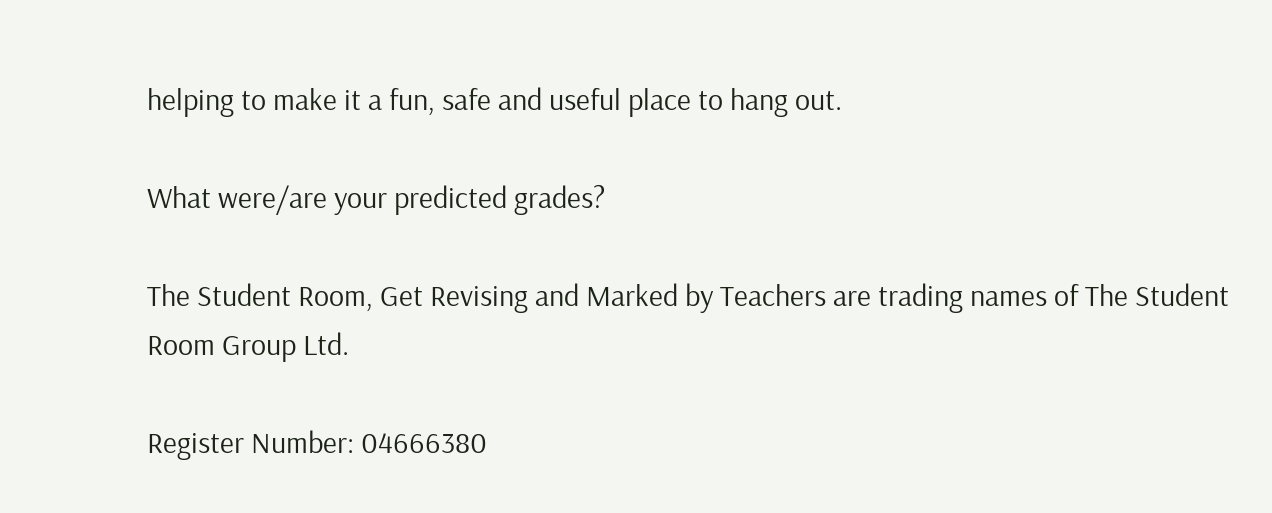helping to make it a fun, safe and useful place to hang out.

What were/are your predicted grades?

The Student Room, Get Revising and Marked by Teachers are trading names of The Student Room Group Ltd.

Register Number: 04666380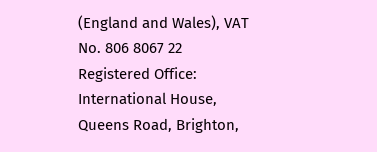(England and Wales), VAT No. 806 8067 22 Registered Office: International House, Queens Road, Brighton,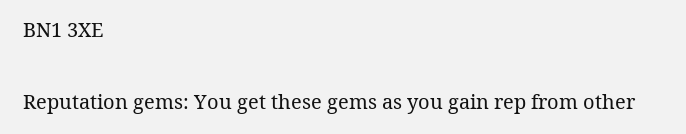BN1 3XE

Reputation gems: You get these gems as you gain rep from other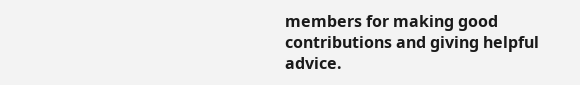members for making good contributions and giving helpful advice.